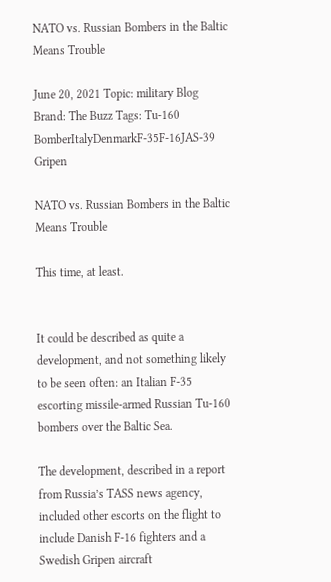NATO vs. Russian Bombers in the Baltic Means Trouble

June 20, 2021 Topic: military Blog Brand: The Buzz Tags: Tu-160 BomberItalyDenmarkF-35F-16JAS-39 Gripen

NATO vs. Russian Bombers in the Baltic Means Trouble

This time, at least.


It could be described as quite a development, and not something likely to be seen often: an Italian F-35 escorting missile-armed Russian Tu-160 bombers over the Baltic Sea.

The development, described in a report from Russia’s TASS news agency, included other escorts on the flight to include Danish F-16 fighters and a Swedish Gripen aircraft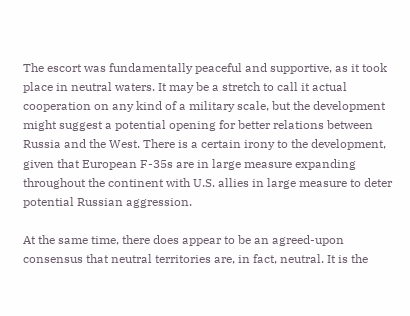The escort was fundamentally peaceful and supportive, as it took place in neutral waters. It may be a stretch to call it actual cooperation on any kind of a military scale, but the development might suggest a potential opening for better relations between Russia and the West. There is a certain irony to the development, given that European F-35s are in large measure expanding throughout the continent with U.S. allies in large measure to deter potential Russian aggression.

At the same time, there does appear to be an agreed-upon consensus that neutral territories are, in fact, neutral. It is the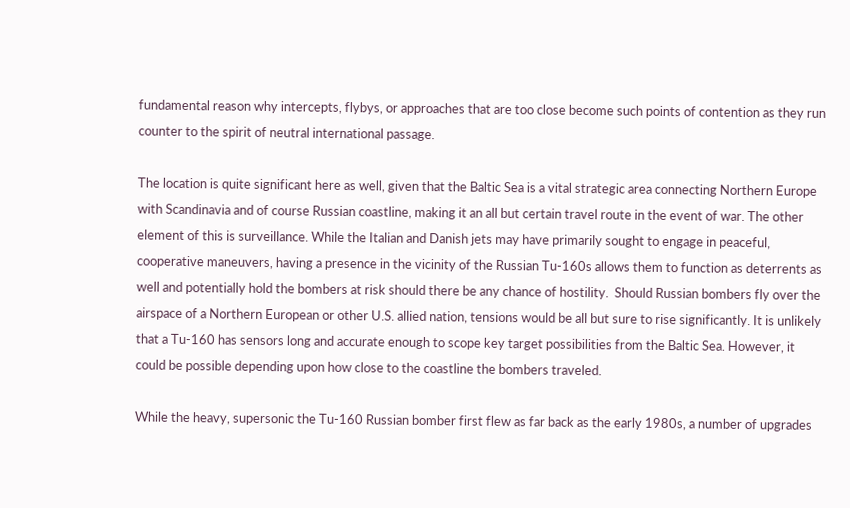fundamental reason why intercepts, flybys, or approaches that are too close become such points of contention as they run counter to the spirit of neutral international passage.

The location is quite significant here as well, given that the Baltic Sea is a vital strategic area connecting Northern Europe with Scandinavia and of course Russian coastline, making it an all but certain travel route in the event of war. The other element of this is surveillance. While the Italian and Danish jets may have primarily sought to engage in peaceful, cooperative maneuvers, having a presence in the vicinity of the Russian Tu-160s allows them to function as deterrents as well and potentially hold the bombers at risk should there be any chance of hostility.  Should Russian bombers fly over the airspace of a Northern European or other U.S. allied nation, tensions would be all but sure to rise significantly. It is unlikely that a Tu-160 has sensors long and accurate enough to scope key target possibilities from the Baltic Sea. However, it could be possible depending upon how close to the coastline the bombers traveled.

While the heavy, supersonic the Tu-160 Russian bomber first flew as far back as the early 1980s, a number of upgrades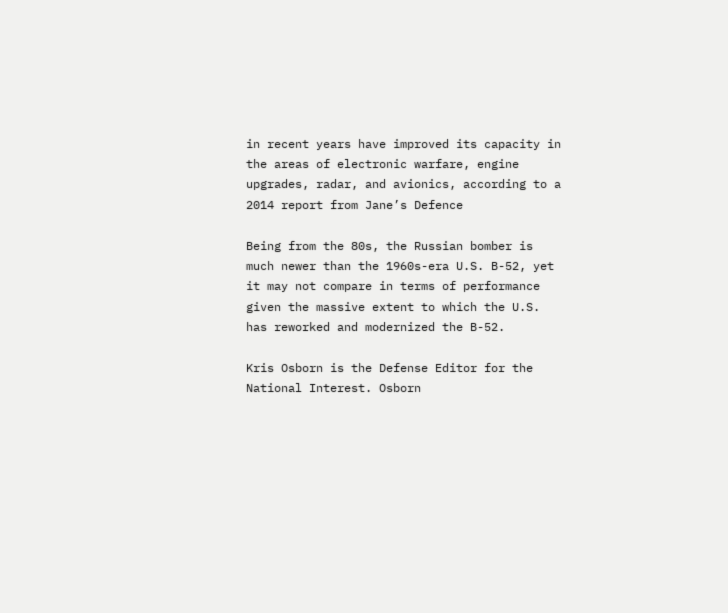in recent years have improved its capacity in the areas of electronic warfare, engine upgrades, radar, and avionics, according to a 2014 report from Jane’s Defence

Being from the 80s, the Russian bomber is much newer than the 1960s-era U.S. B-52, yet it may not compare in terms of performance given the massive extent to which the U.S. has reworked and modernized the B-52.

Kris Osborn is the Defense Editor for the National Interest. Osborn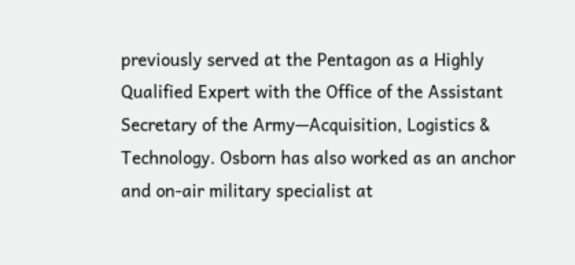previously served at the Pentagon as a Highly Qualified Expert with the Office of the Assistant Secretary of the Army—Acquisition, Logistics & Technology. Osborn has also worked as an anchor and on-air military specialist at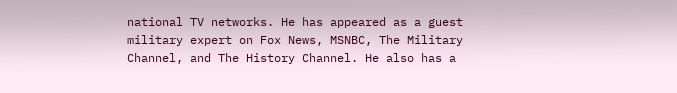national TV networks. He has appeared as a guest military expert on Fox News, MSNBC, The Military Channel, and The History Channel. He also has a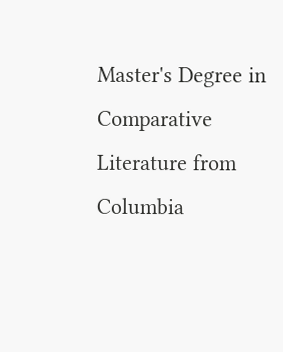Master's Degree in Comparative Literature from Columbia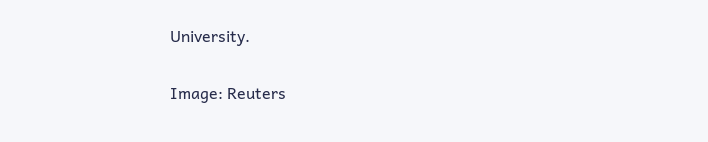University.

Image: Reuters